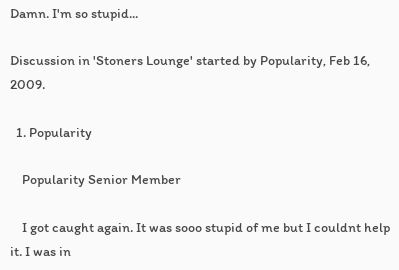Damn. I'm so stupid...

Discussion in 'Stoners Lounge' started by Popularity, Feb 16, 2009.

  1. Popularity

    Popularity Senior Member

    I got caught again. It was sooo stupid of me but I couldnt help it. I was in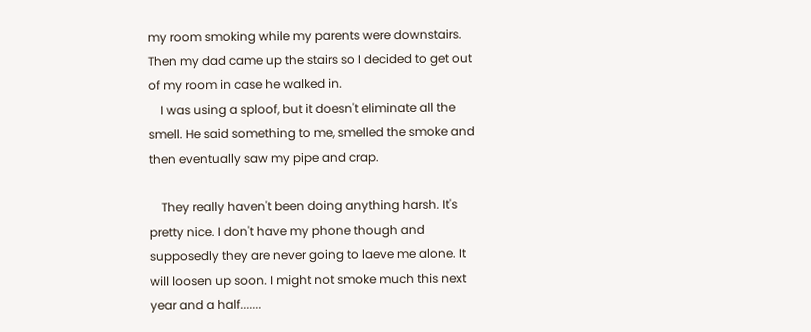my room smoking while my parents were downstairs. Then my dad came up the stairs so I decided to get out of my room in case he walked in.
    I was using a sploof, but it doesn't eliminate all the smell. He said something to me, smelled the smoke and then eventually saw my pipe and crap.

    They really haven't been doing anything harsh. It's pretty nice. I don't have my phone though and supposedly they are never going to laeve me alone. It will loosen up soon. I might not smoke much this next year and a half.......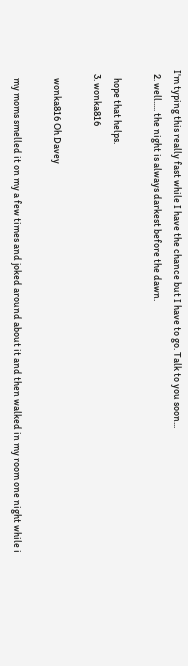I'm typing this really fast while I have the chance but I have to go. Talk to you soon...
  2. well..... the night is always darkest before the dawn.

    hope that helps.
  3. wonka816

    wonka816 Oh Davey

    my moms smelled it on my a few times and joked around about it and then walked in my room one night while i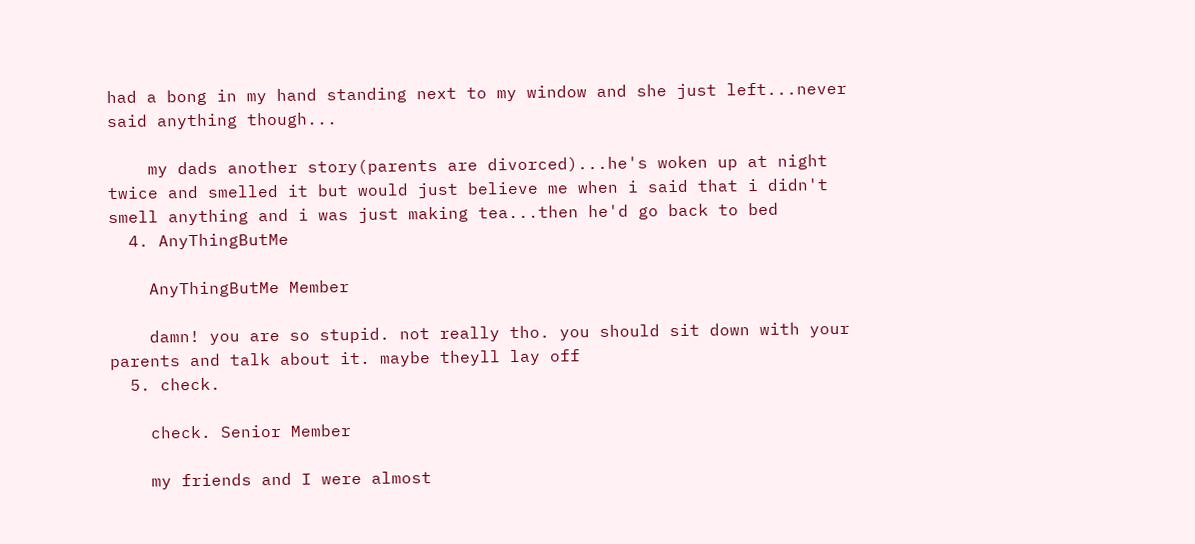had a bong in my hand standing next to my window and she just left...never said anything though...

    my dads another story(parents are divorced)...he's woken up at night twice and smelled it but would just believe me when i said that i didn't smell anything and i was just making tea...then he'd go back to bed
  4. AnyThingButMe

    AnyThingButMe Member

    damn! you are so stupid. not really tho. you should sit down with your parents and talk about it. maybe theyll lay off
  5. check.

    check. Senior Member

    my friends and I were almost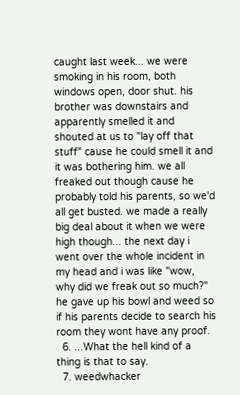caught last week... we were smoking in his room, both windows open, door shut. his brother was downstairs and apparently smelled it and shouted at us to "lay off that stuff" cause he could smell it and it was bothering him. we all freaked out though cause he probably told his parents, so we'd all get busted. we made a really big deal about it when we were high though... the next day i went over the whole incident in my head and i was like "wow, why did we freak out so much?" he gave up his bowl and weed so if his parents decide to search his room they wont have any proof.
  6. ...What the hell kind of a thing is that to say.
  7. weedwhacker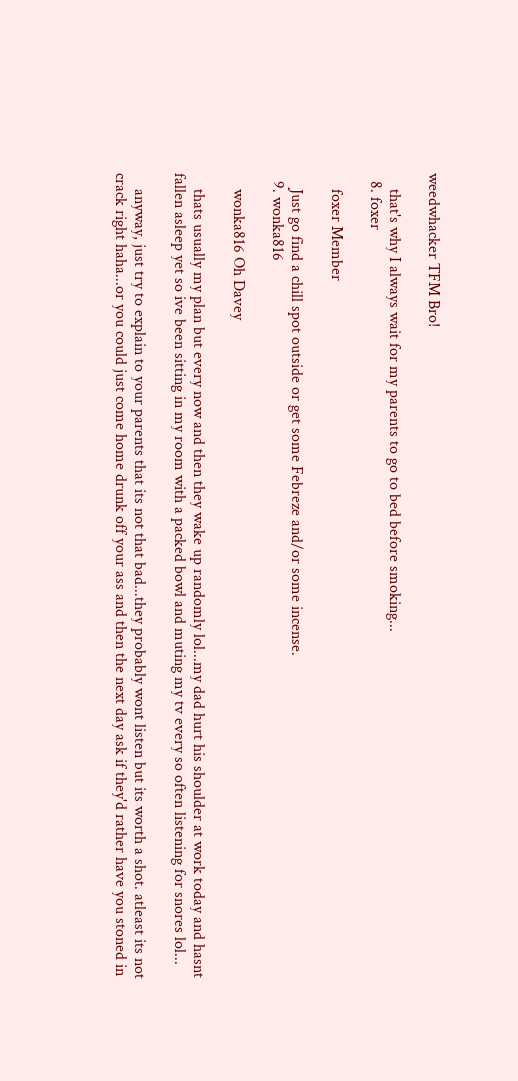weedwhacker TFM Bro!

    that's why I always wait for my parents to go to bed before smoking...
  8. foxer

    foxer Member

    Just go find a chill spot outside or get some Febreze and/or some incense.
  9. wonka816

    wonka816 Oh Davey

    thats usually my plan but every now and then they wake up randomly lol...my dad hurt his shoulder at work today and hasnt fallen asleep yet so ive been sitting in my room with a packed bowl and muting my tv every so often listening for snores lol...

    anyway, just try to explain to your parents that its not that bad...they probably wont listen but its worth a shot. atleast its not crack right haha...or you could just come home drunk off your ass and then the next day ask if they'd rather have you stoned in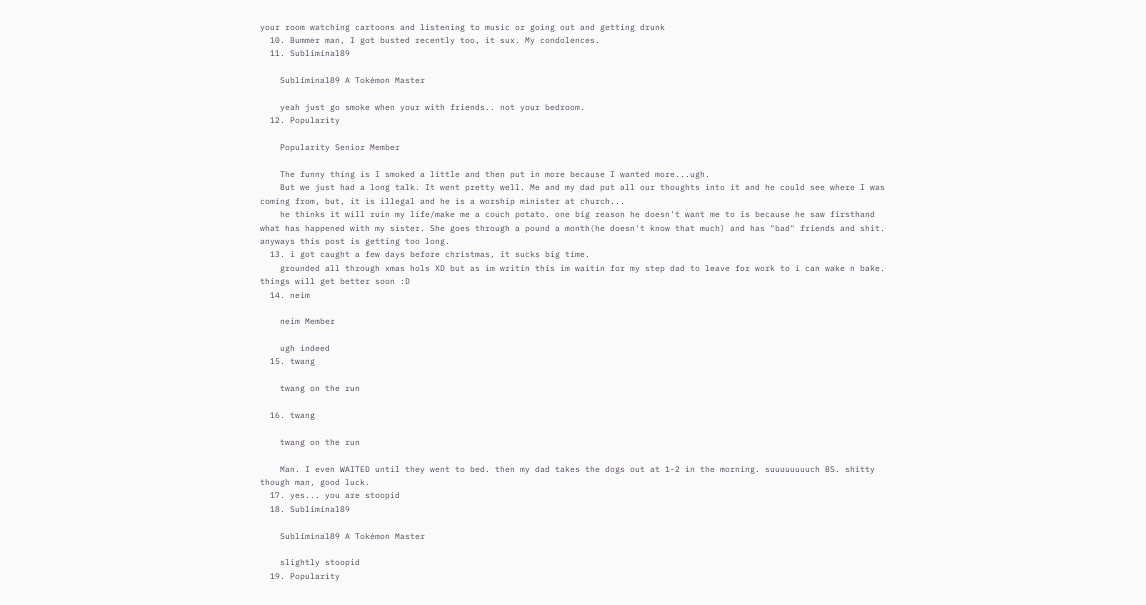your room watching cartoons and listening to music or going out and getting drunk
  10. Bummer man, I got busted recently too, it sux. My condolences.
  11. Subliminal89

    Subliminal89 A Tokémon Master

    yeah just go smoke when your with friends.. not your bedroom.
  12. Popularity

    Popularity Senior Member

    The funny thing is I smoked a little and then put in more because I wanted more...ugh.
    But we just had a long talk. It went pretty well. Me and my dad put all our thoughts into it and he could see where I was coming from, but, it is illegal and he is a worship minister at church...
    he thinks it will ruin my life/make me a couch potato. one big reason he doesn't want me to is because he saw firsthand what has happened with my sister. She goes through a pound a month(he doesn't know that much) and has "bad" friends and shit. anyways this post is getting too long.
  13. i got caught a few days before christmas, it sucks big time.
    grounded all through xmas hols XD but as im writin this im waitin for my step dad to leave for work to i can wake n bake. things will get better soon :D
  14. neim

    neim Member

    ugh indeed
  15. twang

    twang on the run

  16. twang

    twang on the run

    Man. I even WAITED until they went to bed. then my dad takes the dogs out at 1-2 in the morning. suuuuuuuuch BS. shitty though man, good luck.
  17. yes... you are stoopid
  18. Subliminal89

    Subliminal89 A Tokémon Master

    slightly stoopid
  19. Popularity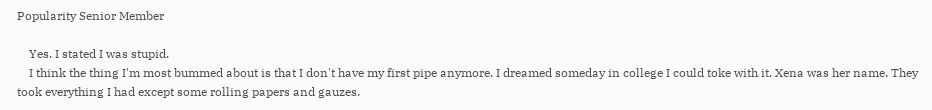Popularity Senior Member

    Yes. I stated I was stupid.
    I think the thing I'm most bummed about is that I don't have my first pipe anymore. I dreamed someday in college I could toke with it. Xena was her name. They took everything I had except some rolling papers and gauzes.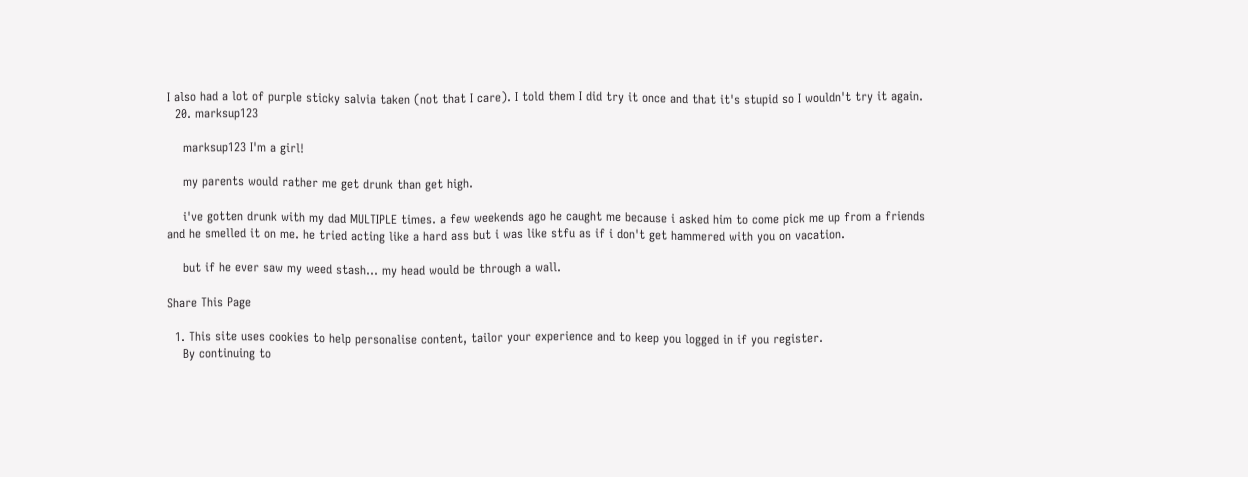I also had a lot of purple sticky salvia taken (not that I care). I told them I did try it once and that it's stupid so I wouldn't try it again.
  20. marksup123

    marksup123 I'm a girl!

    my parents would rather me get drunk than get high.

    i've gotten drunk with my dad MULTIPLE times. a few weekends ago he caught me because i asked him to come pick me up from a friends and he smelled it on me. he tried acting like a hard ass but i was like stfu as if i don't get hammered with you on vacation.

    but if he ever saw my weed stash... my head would be through a wall.

Share This Page

  1. This site uses cookies to help personalise content, tailor your experience and to keep you logged in if you register.
    By continuing to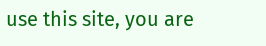use this site, you are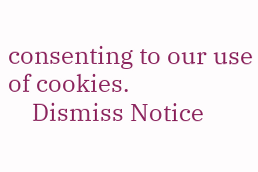consenting to our use of cookies.
    Dismiss Notice